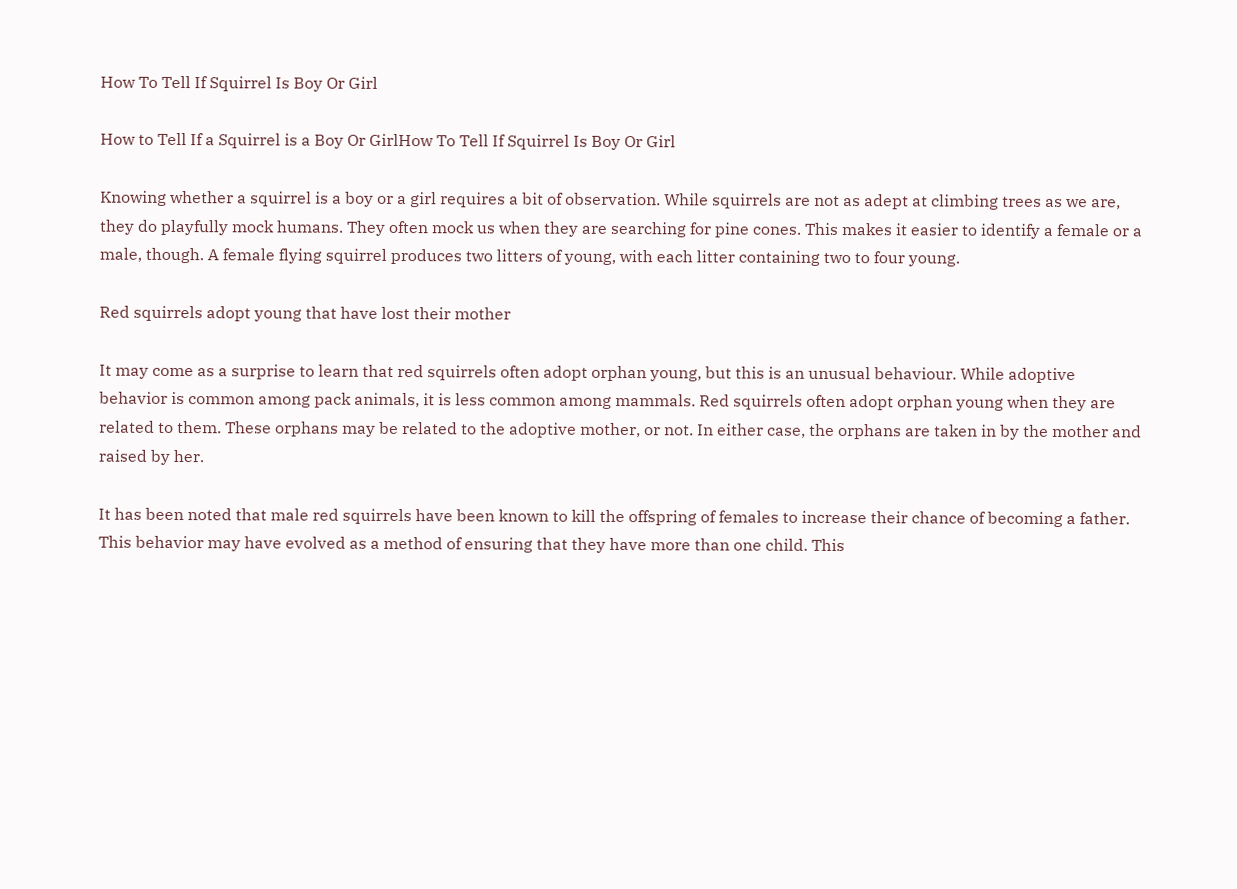How To Tell If Squirrel Is Boy Or Girl

How to Tell If a Squirrel is a Boy Or GirlHow To Tell If Squirrel Is Boy Or Girl

Knowing whether a squirrel is a boy or a girl requires a bit of observation. While squirrels are not as adept at climbing trees as we are, they do playfully mock humans. They often mock us when they are searching for pine cones. This makes it easier to identify a female or a male, though. A female flying squirrel produces two litters of young, with each litter containing two to four young.

Red squirrels adopt young that have lost their mother

It may come as a surprise to learn that red squirrels often adopt orphan young, but this is an unusual behaviour. While adoptive behavior is common among pack animals, it is less common among mammals. Red squirrels often adopt orphan young when they are related to them. These orphans may be related to the adoptive mother, or not. In either case, the orphans are taken in by the mother and raised by her.

It has been noted that male red squirrels have been known to kill the offspring of females to increase their chance of becoming a father. This behavior may have evolved as a method of ensuring that they have more than one child. This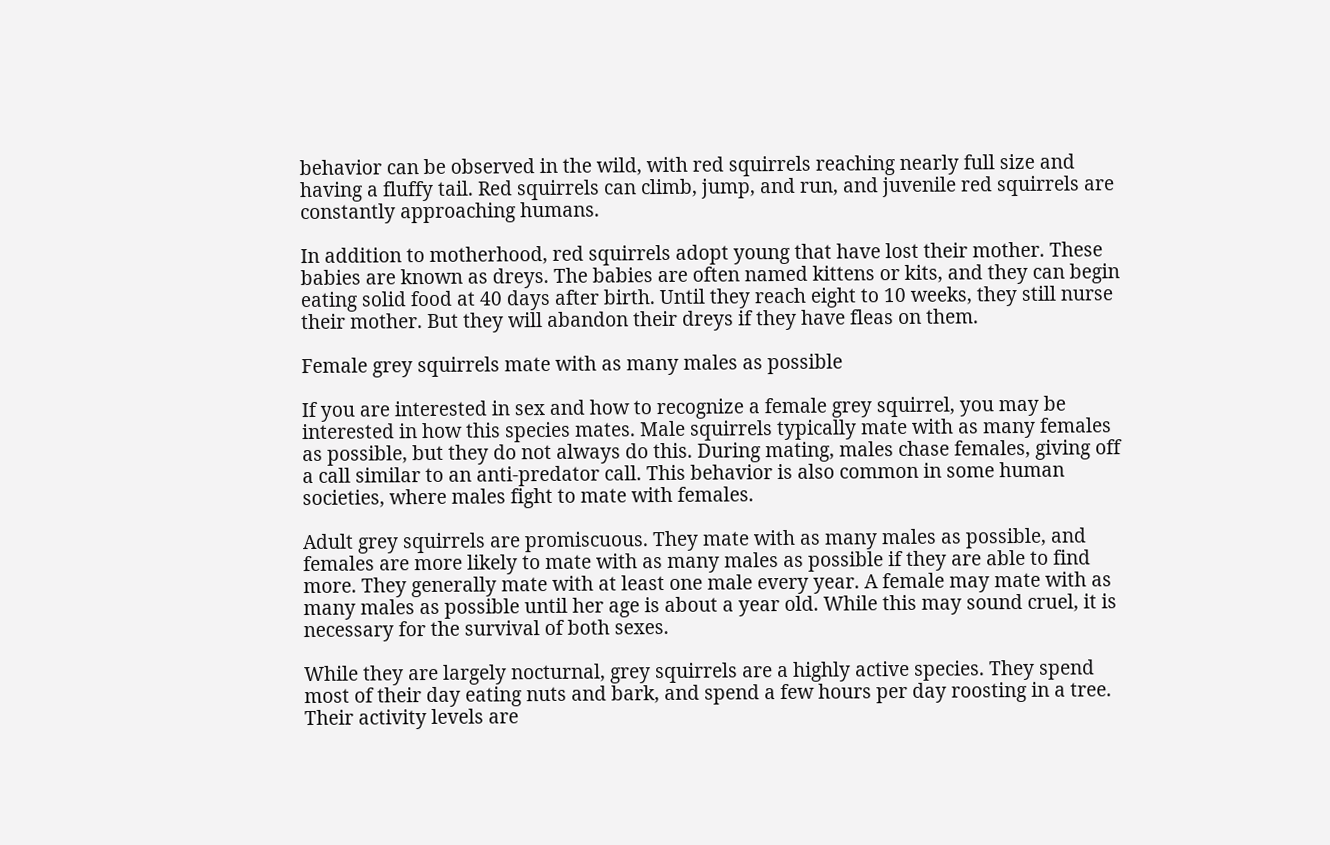behavior can be observed in the wild, with red squirrels reaching nearly full size and having a fluffy tail. Red squirrels can climb, jump, and run, and juvenile red squirrels are constantly approaching humans.

In addition to motherhood, red squirrels adopt young that have lost their mother. These babies are known as dreys. The babies are often named kittens or kits, and they can begin eating solid food at 40 days after birth. Until they reach eight to 10 weeks, they still nurse their mother. But they will abandon their dreys if they have fleas on them.

Female grey squirrels mate with as many males as possible

If you are interested in sex and how to recognize a female grey squirrel, you may be interested in how this species mates. Male squirrels typically mate with as many females as possible, but they do not always do this. During mating, males chase females, giving off a call similar to an anti-predator call. This behavior is also common in some human societies, where males fight to mate with females.

Adult grey squirrels are promiscuous. They mate with as many males as possible, and females are more likely to mate with as many males as possible if they are able to find more. They generally mate with at least one male every year. A female may mate with as many males as possible until her age is about a year old. While this may sound cruel, it is necessary for the survival of both sexes.

While they are largely nocturnal, grey squirrels are a highly active species. They spend most of their day eating nuts and bark, and spend a few hours per day roosting in a tree. Their activity levels are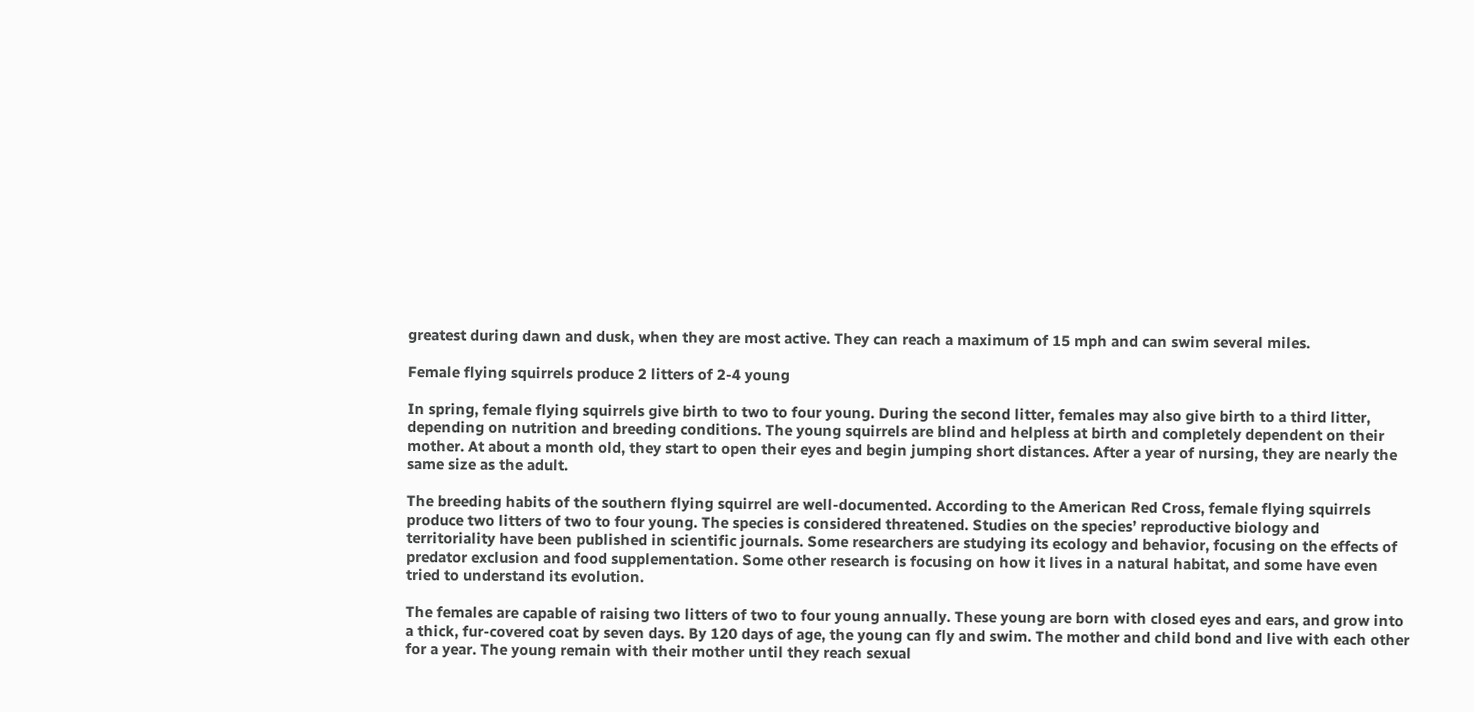greatest during dawn and dusk, when they are most active. They can reach a maximum of 15 mph and can swim several miles.

Female flying squirrels produce 2 litters of 2-4 young

In spring, female flying squirrels give birth to two to four young. During the second litter, females may also give birth to a third litter, depending on nutrition and breeding conditions. The young squirrels are blind and helpless at birth and completely dependent on their mother. At about a month old, they start to open their eyes and begin jumping short distances. After a year of nursing, they are nearly the same size as the adult.

The breeding habits of the southern flying squirrel are well-documented. According to the American Red Cross, female flying squirrels produce two litters of two to four young. The species is considered threatened. Studies on the species’ reproductive biology and territoriality have been published in scientific journals. Some researchers are studying its ecology and behavior, focusing on the effects of predator exclusion and food supplementation. Some other research is focusing on how it lives in a natural habitat, and some have even tried to understand its evolution.

The females are capable of raising two litters of two to four young annually. These young are born with closed eyes and ears, and grow into a thick, fur-covered coat by seven days. By 120 days of age, the young can fly and swim. The mother and child bond and live with each other for a year. The young remain with their mother until they reach sexual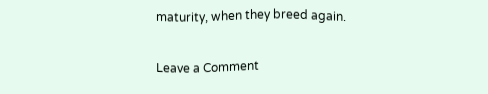maturity, when they breed again.

Leave a Comment